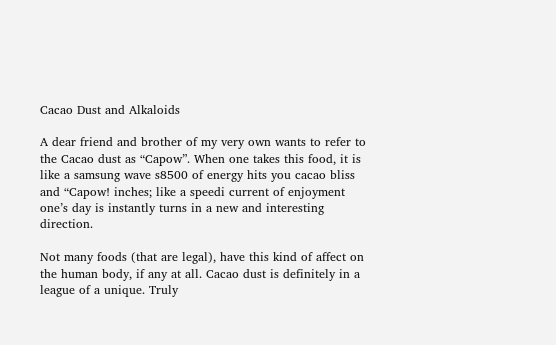Cacao Dust and Alkaloids

A dear friend and brother of my very own wants to refer to the Cacao dust as “Capow”. When one takes this food, it is like a samsung wave s8500 of energy hits you cacao bliss and “Capow! inches; like a speedi current of enjoyment one’s day is instantly turns in a new and interesting direction.

Not many foods (that are legal), have this kind of affect on the human body, if any at all. Cacao dust is definitely in a league of a unique. Truly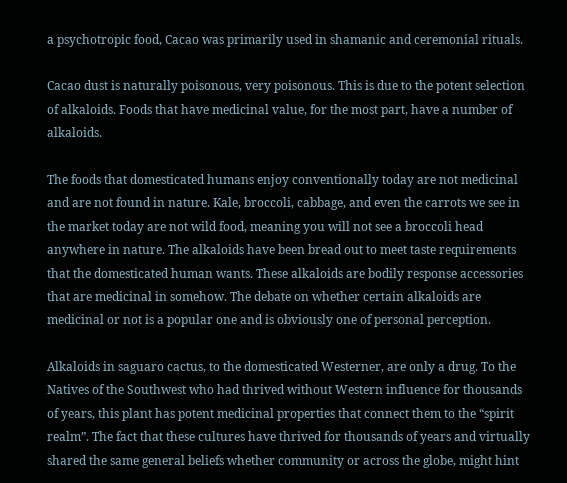a psychotropic food, Cacao was primarily used in shamanic and ceremonial rituals.

Cacao dust is naturally poisonous, very poisonous. This is due to the potent selection of alkaloids. Foods that have medicinal value, for the most part, have a number of alkaloids.

The foods that domesticated humans enjoy conventionally today are not medicinal and are not found in nature. Kale, broccoli, cabbage, and even the carrots we see in the market today are not wild food, meaning you will not see a broccoli head anywhere in nature. The alkaloids have been bread out to meet taste requirements that the domesticated human wants. These alkaloids are bodily response accessories that are medicinal in somehow. The debate on whether certain alkaloids are medicinal or not is a popular one and is obviously one of personal perception.

Alkaloids in saguaro cactus, to the domesticated Westerner, are only a drug. To the Natives of the Southwest who had thrived without Western influence for thousands of years, this plant has potent medicinal properties that connect them to the “spirit realm”. The fact that these cultures have thrived for thousands of years and virtually shared the same general beliefs whether community or across the globe, might hint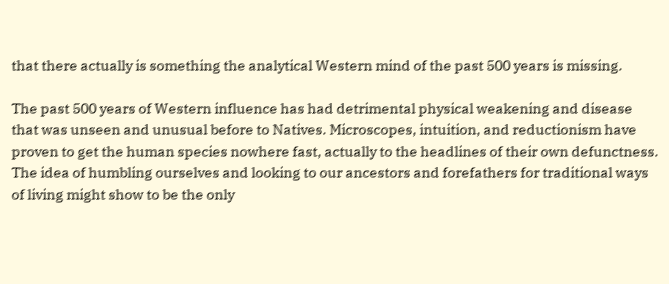that there actually is something the analytical Western mind of the past 500 years is missing.

The past 500 years of Western influence has had detrimental physical weakening and disease that was unseen and unusual before to Natives. Microscopes, intuition, and reductionism have proven to get the human species nowhere fast, actually to the headlines of their own defunctness. The idea of humbling ourselves and looking to our ancestors and forefathers for traditional ways of living might show to be the only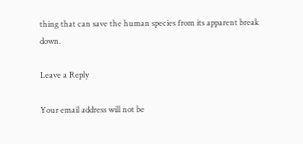thing that can save the human species from its apparent break down.

Leave a Reply

Your email address will not be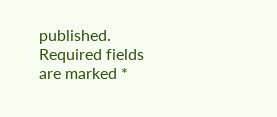published. Required fields are marked *